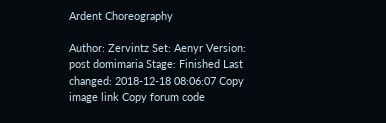Ardent Choreography

Author: Zervintz Set: Aenyr Version: post domimaria Stage: Finished Last changed: 2018-12-18 08:06:07 Copy image link Copy forum code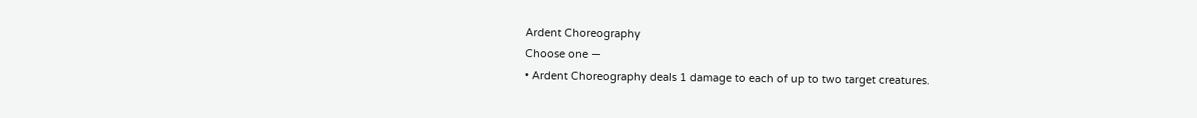Ardent Choreography
Choose one —
• Ardent Choreography deals 1 damage to each of up to two target creatures.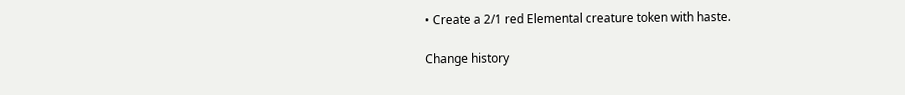• Create a 2/1 red Elemental creature token with haste.

Change history